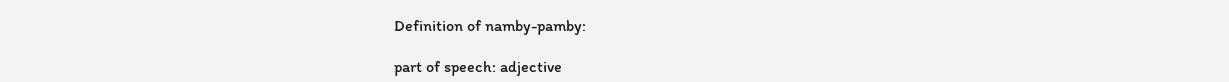Definition of namby-pamby:

part of speech: adjective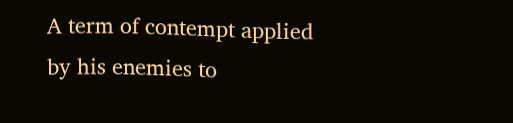A term of contempt applied by his enemies to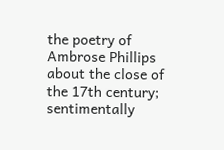the poetry of Ambrose Phillips about the close of the 17th century; sentimentally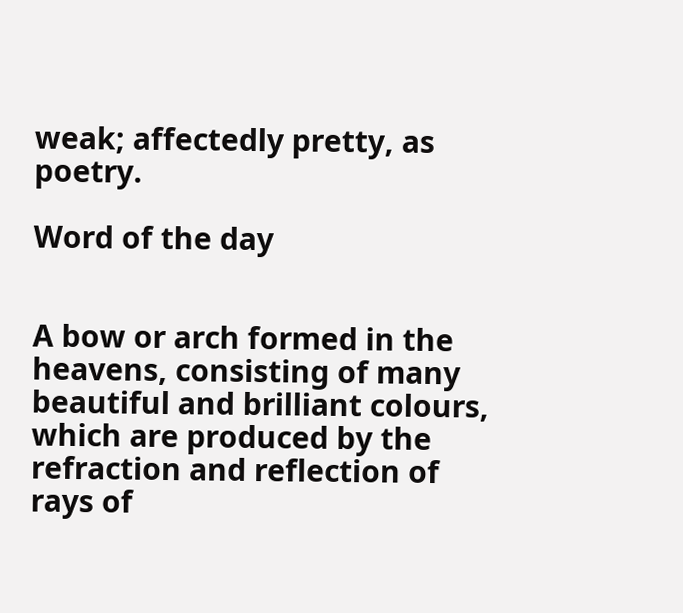weak; affectedly pretty, as poetry.

Word of the day


A bow or arch formed in the heavens, consisting of many beautiful and brilliant colours, which are produced by the refraction and reflection of rays of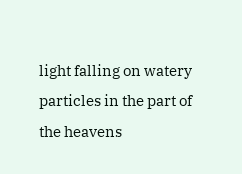light falling on watery particles in the part of the heavens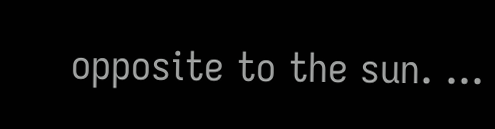opposite to the sun. ...